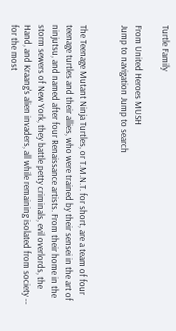Turtle Family

From United Heroes MUSH
Jump to navigation Jump to search


The Teenage Mutant Ninja Turtles, or T.M.N.T. for short, are a team of four teenage turtles and their allies, who were trained by their sensei in the art of ninjutsu, and named after four Renaissance artists. From their home in the storm sewers of New York, they battle petty criminals, evil overlords, the Hand, and Kraang's alien invaders, all while remaining isolated from society -- for the most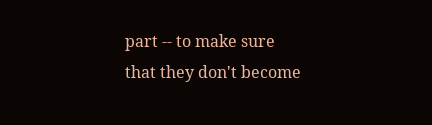part -- to make sure that they don't become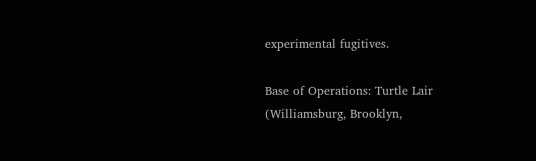experimental fugitives.

Base of Operations: Turtle Lair (Williamsburg, Brooklyn,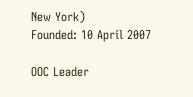New York)
Founded: 10 April 2007

OOC Leader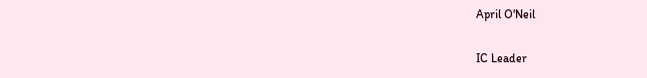April O'Neil

IC Leader